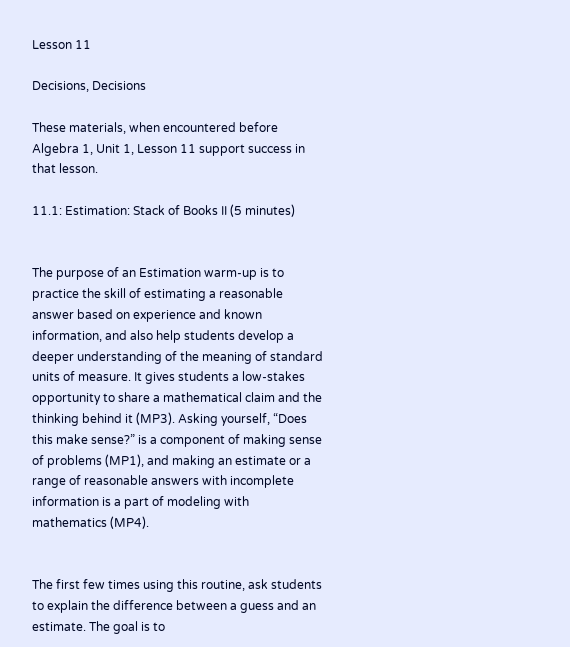Lesson 11

Decisions, Decisions

These materials, when encountered before Algebra 1, Unit 1, Lesson 11 support success in that lesson.

11.1: Estimation: Stack of Books II (5 minutes)


The purpose of an Estimation warm-up is to practice the skill of estimating a reasonable answer based on experience and known information, and also help students develop a deeper understanding of the meaning of standard units of measure. It gives students a low-stakes opportunity to share a mathematical claim and the thinking behind it (MP3). Asking yourself, “Does this make sense?” is a component of making sense of problems (MP1), and making an estimate or a range of reasonable answers with incomplete information is a part of modeling with mathematics (MP4).


The first few times using this routine, ask students to explain the difference between a guess and an estimate. The goal is to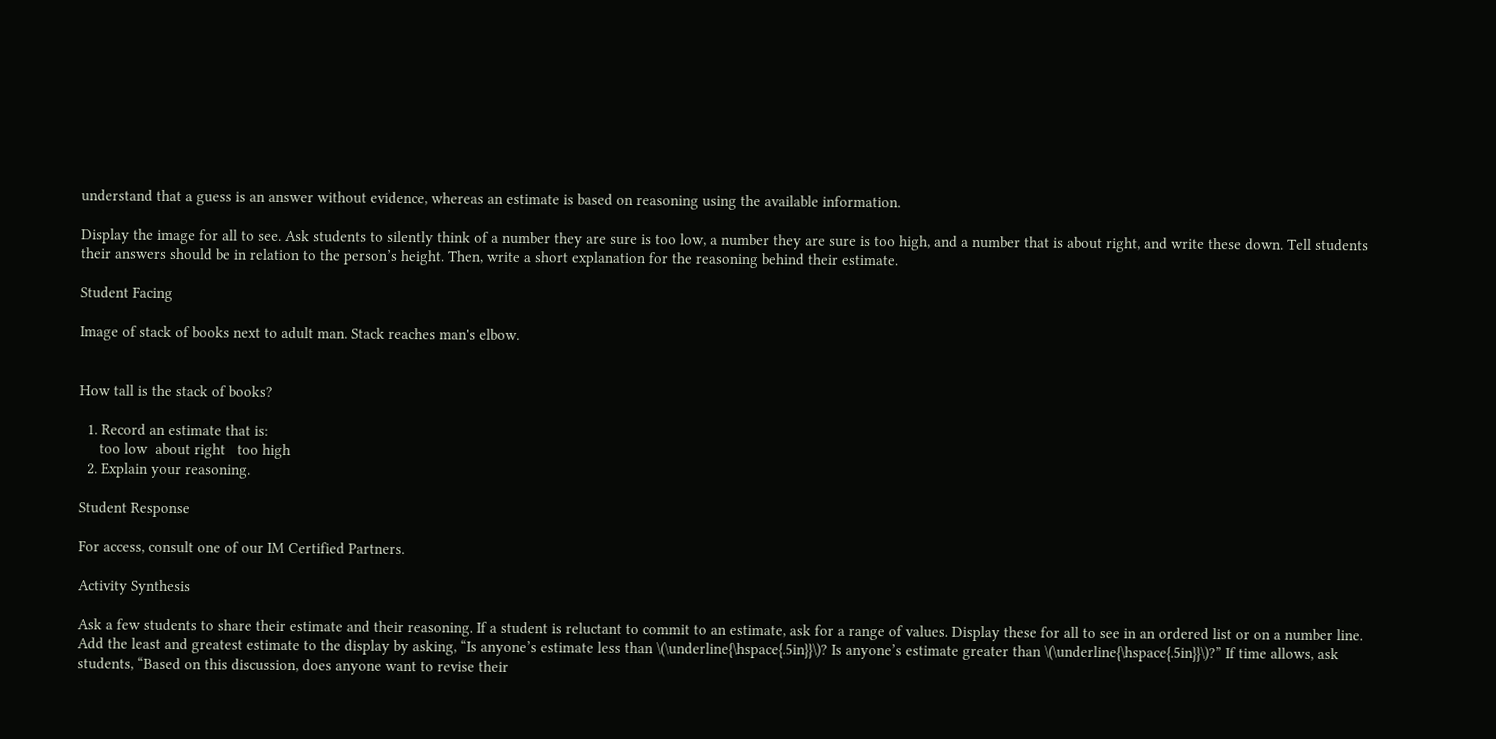understand that a guess is an answer without evidence, whereas an estimate is based on reasoning using the available information.

Display the image for all to see. Ask students to silently think of a number they are sure is too low, a number they are sure is too high, and a number that is about right, and write these down. Tell students their answers should be in relation to the person’s height. Then, write a short explanation for the reasoning behind their estimate.

Student Facing

Image of stack of books next to adult man. Stack reaches man's elbow.


How tall is the stack of books?

  1. Record an estimate that is:
     too low  about right   too high
  2. Explain your reasoning.

Student Response

For access, consult one of our IM Certified Partners.

Activity Synthesis

Ask a few students to share their estimate and their reasoning. If a student is reluctant to commit to an estimate, ask for a range of values. Display these for all to see in an ordered list or on a number line. Add the least and greatest estimate to the display by asking, “Is anyone’s estimate less than \(\underline{\hspace{.5in}}\)? Is anyone’s estimate greater than \(\underline{\hspace{.5in}}\)?” If time allows, ask students, “Based on this discussion, does anyone want to revise their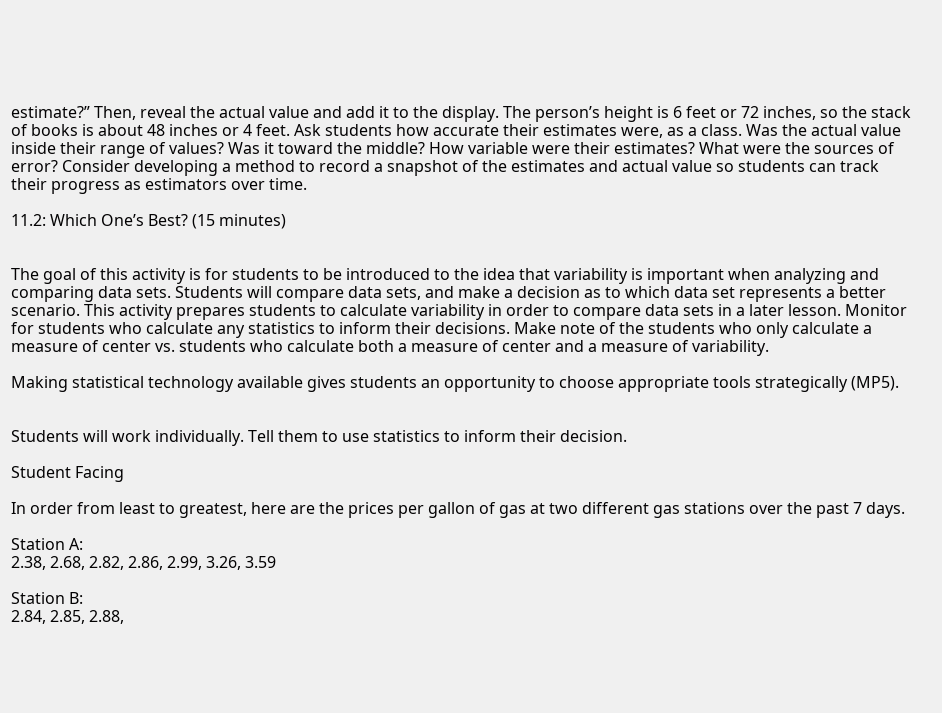estimate?” Then, reveal the actual value and add it to the display. The person’s height is 6 feet or 72 inches, so the stack of books is about 48 inches or 4 feet. Ask students how accurate their estimates were, as a class. Was the actual value inside their range of values? Was it toward the middle? How variable were their estimates? What were the sources of error? Consider developing a method to record a snapshot of the estimates and actual value so students can track their progress as estimators over time.

11.2: Which One’s Best? (15 minutes)


The goal of this activity is for students to be introduced to the idea that variability is important when analyzing and comparing data sets. Students will compare data sets, and make a decision as to which data set represents a better scenario. This activity prepares students to calculate variability in order to compare data sets in a later lesson. Monitor for students who calculate any statistics to inform their decisions. Make note of the students who only calculate a measure of center vs. students who calculate both a measure of center and a measure of variability.

Making statistical technology available gives students an opportunity to choose appropriate tools strategically (MP5).


Students will work individually. Tell them to use statistics to inform their decision.

Student Facing

In order from least to greatest, here are the prices per gallon of gas at two different gas stations over the past 7 days.

Station A:
2.38, 2.68, 2.82, 2.86, 2.99, 3.26, 3.59

Station B:
2.84, 2.85, 2.88,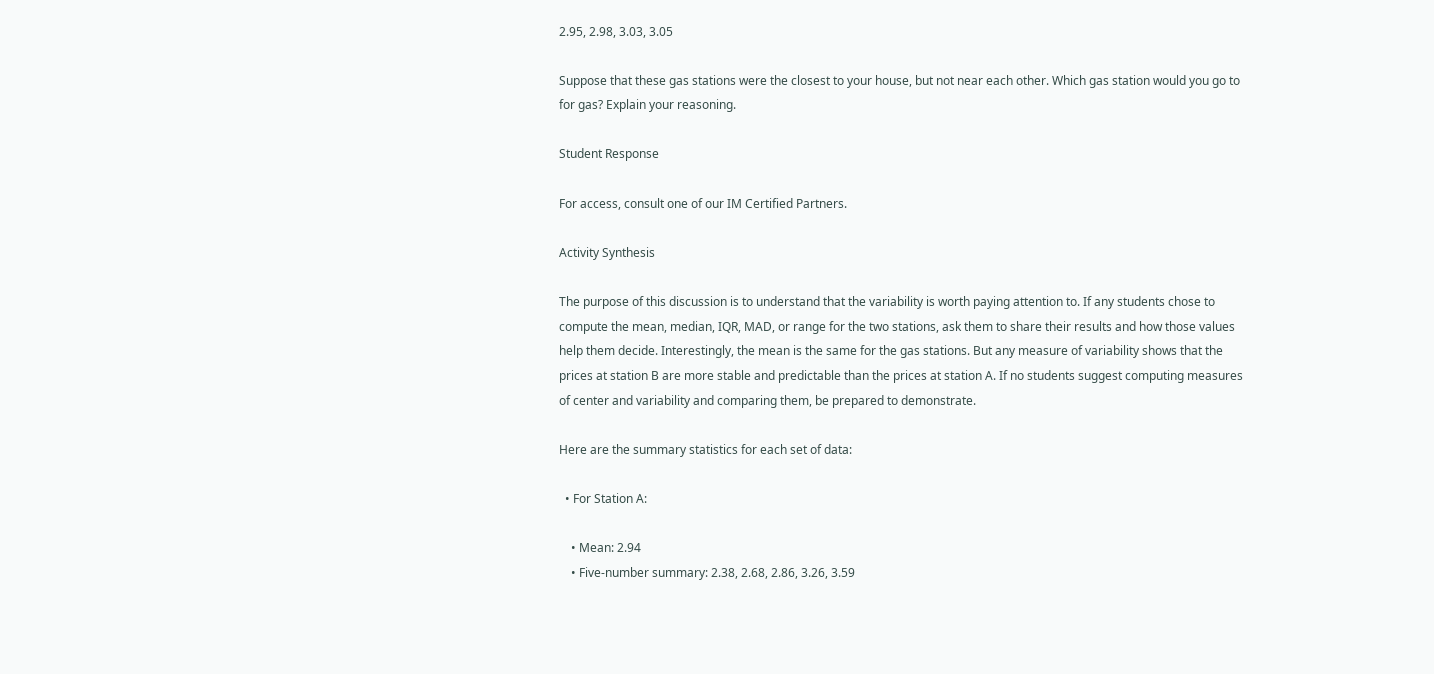2.95, 2.98, 3.03, 3.05

Suppose that these gas stations were the closest to your house, but not near each other. Which gas station would you go to for gas? Explain your reasoning.

Student Response

For access, consult one of our IM Certified Partners.

Activity Synthesis

The purpose of this discussion is to understand that the variability is worth paying attention to. If any students chose to compute the mean, median, IQR, MAD, or range for the two stations, ask them to share their results and how those values help them decide. Interestingly, the mean is the same for the gas stations. But any measure of variability shows that the prices at station B are more stable and predictable than the prices at station A. If no students suggest computing measures of center and variability and comparing them, be prepared to demonstrate.

Here are the summary statistics for each set of data:

  • For Station A:

    • Mean: 2.94
    • Five-number summary: 2.38, 2.68, 2.86, 3.26, 3.59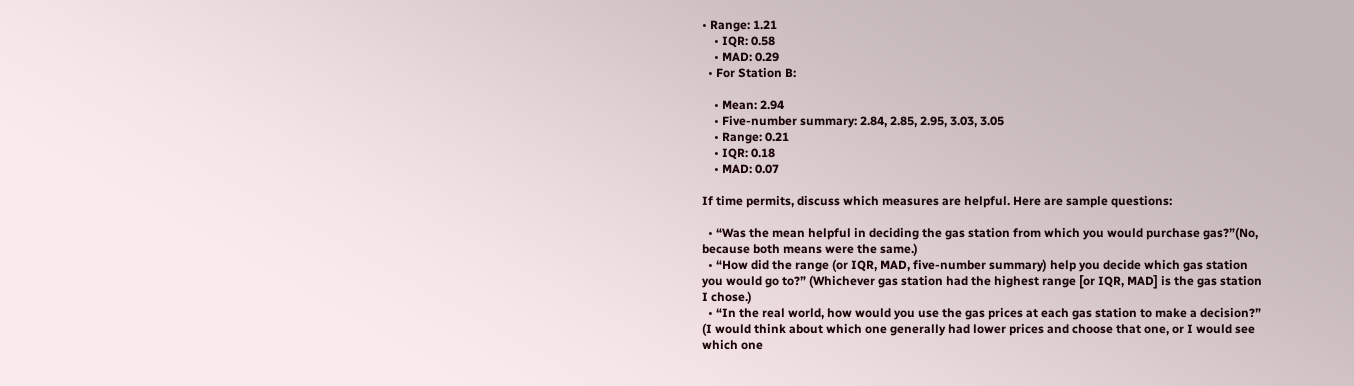• Range: 1.21
    • IQR: 0.58
    • MAD: 0.29
  • For Station B:

    • Mean: 2.94
    • Five-number summary: 2.84, 2.85, 2.95, 3.03, 3.05
    • Range: 0.21
    • IQR: 0.18
    • MAD: 0.07

If time permits, discuss which measures are helpful. Here are sample questions:

  • “Was the mean helpful in deciding the gas station from which you would purchase gas?”(No, because both means were the same.)
  • “How did the range (or IQR, MAD, five-number summary) help you decide which gas station you would go to?” (Whichever gas station had the highest range [or IQR, MAD] is the gas station I chose.)
  • “In the real world, how would you use the gas prices at each gas station to make a decision?” (I would think about which one generally had lower prices and choose that one, or I would see which one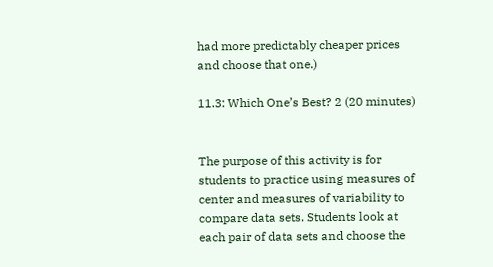had more predictably cheaper prices and choose that one.)

11.3: Which One’s Best? 2 (20 minutes)


The purpose of this activity is for students to practice using measures of center and measures of variability to compare data sets. Students look at each pair of data sets and choose the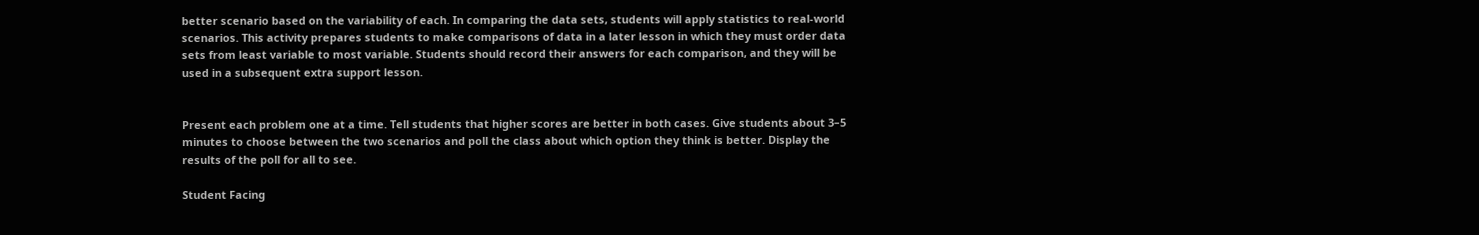better scenario based on the variability of each. In comparing the data sets, students will apply statistics to real-world scenarios. This activity prepares students to make comparisons of data in a later lesson in which they must order data sets from least variable to most variable. Students should record their answers for each comparison, and they will be used in a subsequent extra support lesson.


Present each problem one at a time. Tell students that higher scores are better in both cases. Give students about 3–5 minutes to choose between the two scenarios and poll the class about which option they think is better. Display the results of the poll for all to see.

Student Facing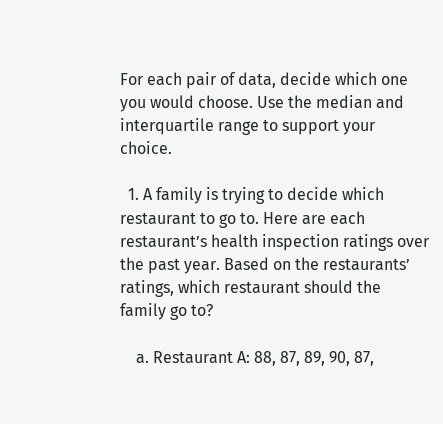For each pair of data, decide which one you would choose. Use the median and interquartile range to support your choice.

  1. A family is trying to decide which restaurant to go to. Here are each restaurant’s health inspection ratings over the past year. Based on the restaurants’ ratings, which restaurant should the family go to?

    a. Restaurant A: 88, 87, 89, 90, 87,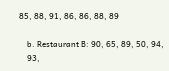85, 88, 91, 86, 86, 88, 89

    b. Restaurant B: 90, 65, 89, 50, 94,
    93,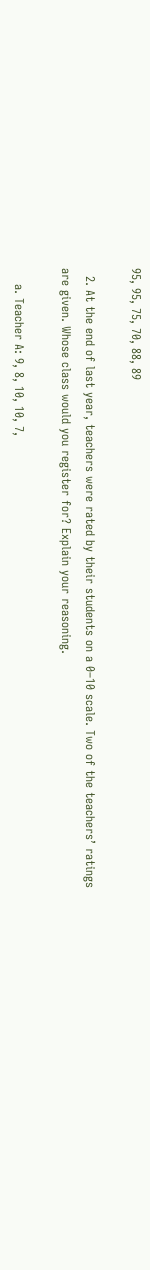95, 95, 75, 70, 88, 89

  2. At the end of last year, teachers were rated by their students on a 0–10 scale. Two of the teachers’ ratings are given. Whose class would you register for? Explain your reasoning.

    a. Teacher A: 9, 8, 10, 10, 7,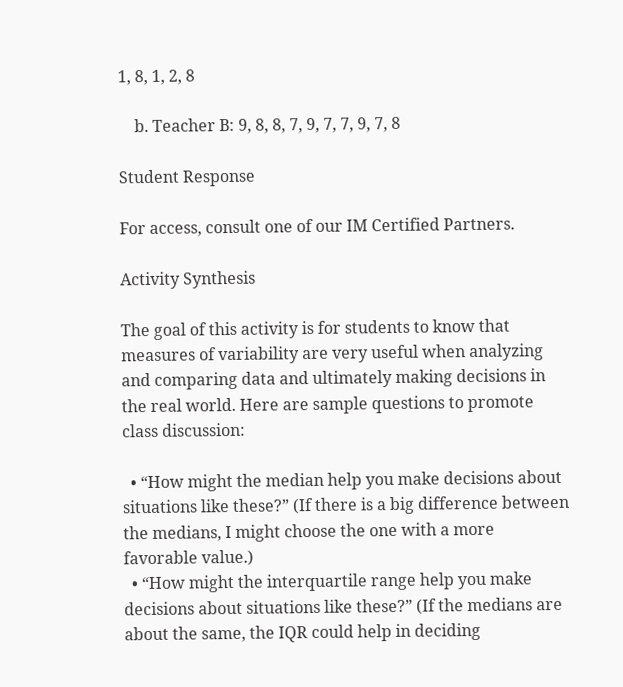1, 8, 1, 2, 8

    b. Teacher B: 9, 8, 8, 7, 9, 7, 7, 9, 7, 8

Student Response

For access, consult one of our IM Certified Partners.

Activity Synthesis

The goal of this activity is for students to know that measures of variability are very useful when analyzing and comparing data and ultimately making decisions in the real world. Here are sample questions to promote class discussion:

  • “How might the median help you make decisions about situations like these?” (If there is a big difference between the medians, I might choose the one with a more favorable value.)
  • “How might the interquartile range help you make decisions about situations like these?” (If the medians are about the same, the IQR could help in deciding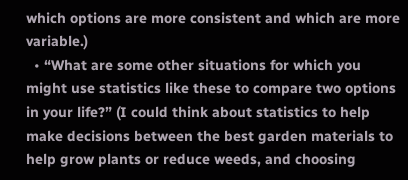which options are more consistent and which are more variable.)
  • “What are some other situations for which you might use statistics like these to compare two options in your life?” (I could think about statistics to help make decisions between the best garden materials to help grow plants or reduce weeds, and choosing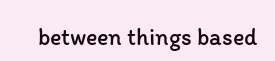between things based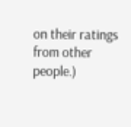on their ratings from other people.)